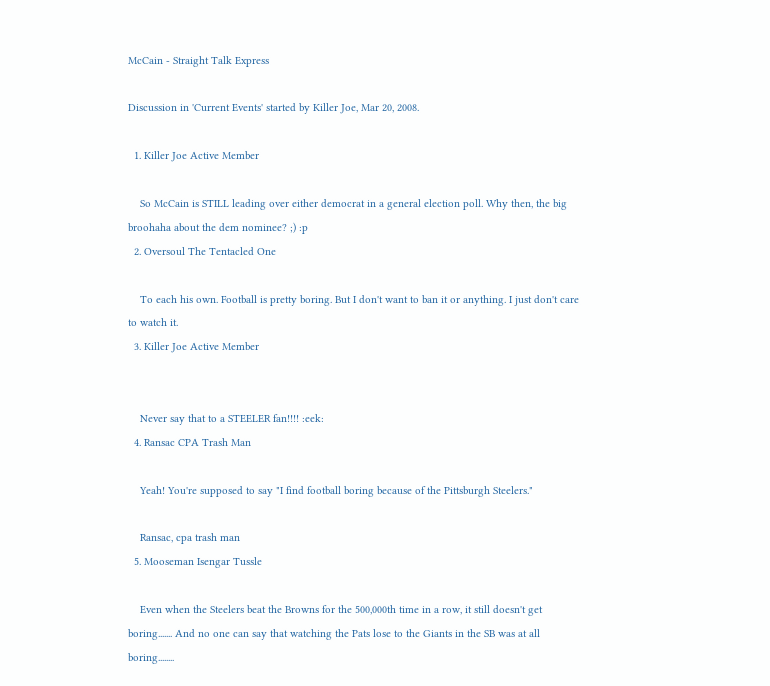McCain - Straight Talk Express

Discussion in 'Current Events' started by Killer Joe, Mar 20, 2008.

  1. Killer Joe Active Member

    So McCain is STILL leading over either democrat in a general election poll. Why then, the big broohaha about the dem nominee? ;) :p
  2. Oversoul The Tentacled One

    To each his own. Football is pretty boring. But I don't want to ban it or anything. I just don't care to watch it.
  3. Killer Joe Active Member


    Never say that to a STEELER fan!!!! :eek:
  4. Ransac CPA Trash Man

    Yeah! You're supposed to say "I find football boring because of the Pittsburgh Steelers."

    Ransac, cpa trash man
  5. Mooseman Isengar Tussle

    Even when the Steelers beat the Browns for the 500,000th time in a row, it still doesn't get boring....... And no one can say that watching the Pats lose to the Giants in the SB was at all boring........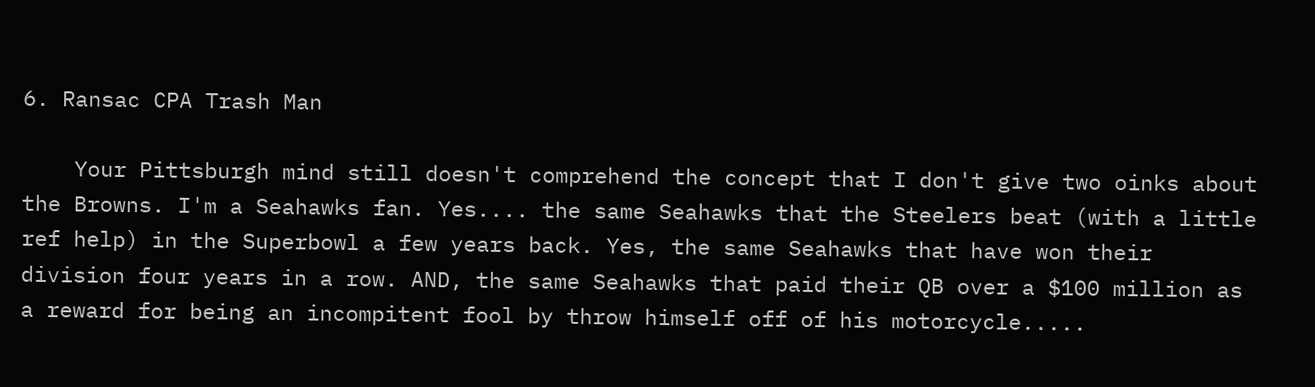6. Ransac CPA Trash Man

    Your Pittsburgh mind still doesn't comprehend the concept that I don't give two oinks about the Browns. I'm a Seahawks fan. Yes.... the same Seahawks that the Steelers beat (with a little ref help) in the Superbowl a few years back. Yes, the same Seahawks that have won their division four years in a row. AND, the same Seahawks that paid their QB over a $100 million as a reward for being an incompitent fool by throw himself off of his motorcycle.....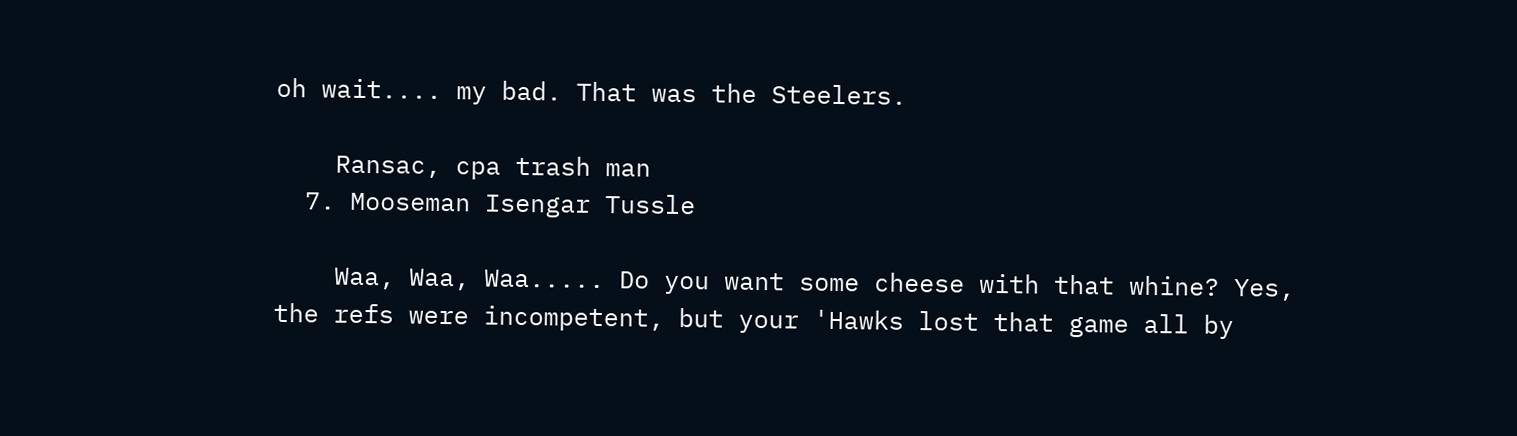oh wait.... my bad. That was the Steelers.

    Ransac, cpa trash man
  7. Mooseman Isengar Tussle

    Waa, Waa, Waa..... Do you want some cheese with that whine? Yes, the refs were incompetent, but your 'Hawks lost that game all by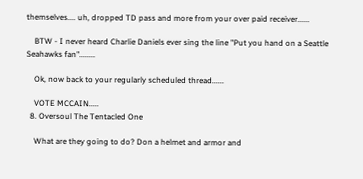themselves.... uh, dropped TD pass and more from your over paid receiver......

    BTW - I never heard Charlie Daniels ever sing the line "Put you hand on a Seattle Seahawks fan"........

    Ok, now back to your regularly scheduled thread......

    VOTE MCCAIN.....
  8. Oversoul The Tentacled One

    What are they going to do? Don a helmet and armor and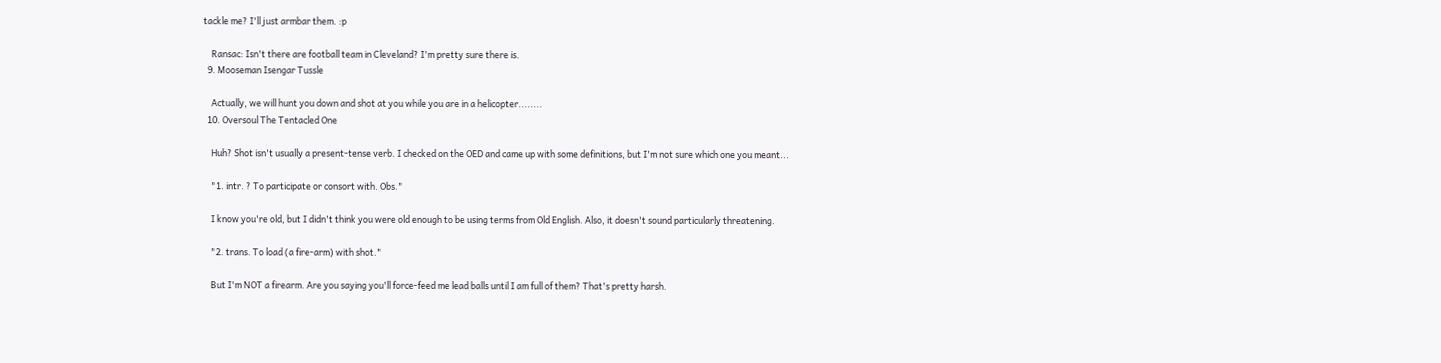tackle me? I'll just armbar them. :p

    Ransac: Isn't there are football team in Cleveland? I'm pretty sure there is.
  9. Mooseman Isengar Tussle

    Actually, we will hunt you down and shot at you while you are in a helicopter........
  10. Oversoul The Tentacled One

    Huh? Shot isn't usually a present-tense verb. I checked on the OED and came up with some definitions, but I'm not sure which one you meant...

    "1. intr. ? To participate or consort with. Obs."

    I know you're old, but I didn't think you were old enough to be using terms from Old English. Also, it doesn't sound particularly threatening.

    "2. trans. To load (a fire-arm) with shot."

    But I'm NOT a firearm. Are you saying you'll force-feed me lead balls until I am full of them? That's pretty harsh.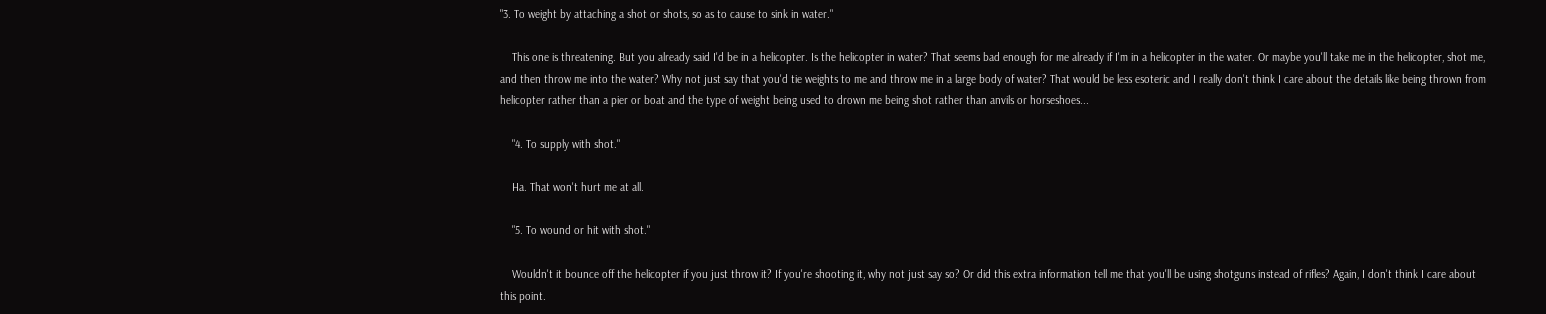"3. To weight by attaching a shot or shots, so as to cause to sink in water."

    This one is threatening. But you already said I'd be in a helicopter. Is the helicopter in water? That seems bad enough for me already if I'm in a helicopter in the water. Or maybe you'll take me in the helicopter, shot me, and then throw me into the water? Why not just say that you'd tie weights to me and throw me in a large body of water? That would be less esoteric and I really don't think I care about the details like being thrown from helicopter rather than a pier or boat and the type of weight being used to drown me being shot rather than anvils or horseshoes...

    "4. To supply with shot."

    Ha. That won't hurt me at all.

    "5. To wound or hit with shot."

    Wouldn't it bounce off the helicopter if you just throw it? If you're shooting it, why not just say so? Or did this extra information tell me that you'll be using shotguns instead of rifles? Again, I don't think I care about this point.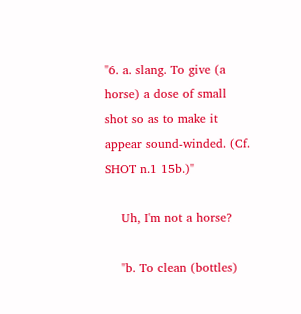"6. a. slang. To give (a horse) a dose of small shot so as to make it appear sound-winded. (Cf. SHOT n.1 15b.)"

    Uh, I'm not a horse?

    "b. To clean (bottles)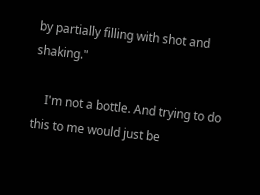by partially filling with shot and shaking."

    I'm not a bottle. And trying to do this to me would just be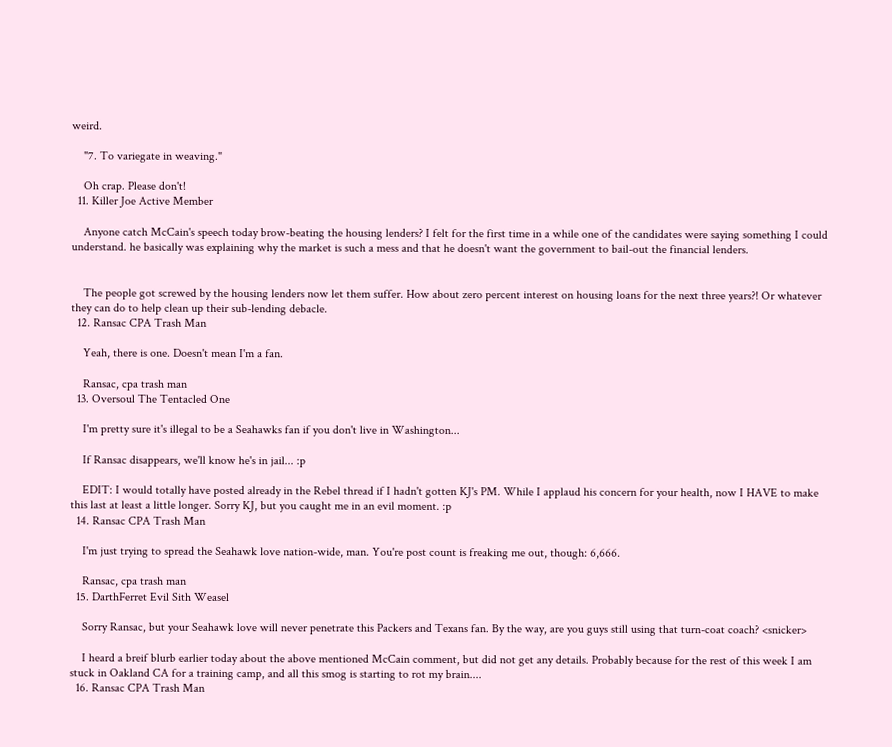weird.

    "7. To variegate in weaving."

    Oh crap. Please don't!
  11. Killer Joe Active Member

    Anyone catch McCain's speech today brow-beating the housing lenders? I felt for the first time in a while one of the candidates were saying something I could understand. he basically was explaining why the market is such a mess and that he doesn't want the government to bail-out the financial lenders.


    The people got screwed by the housing lenders now let them suffer. How about zero percent interest on housing loans for the next three years?! Or whatever they can do to help clean up their sub-lending debacle.
  12. Ransac CPA Trash Man

    Yeah, there is one. Doesn't mean I'm a fan.

    Ransac, cpa trash man
  13. Oversoul The Tentacled One

    I'm pretty sure it's illegal to be a Seahawks fan if you don't live in Washington...

    If Ransac disappears, we'll know he's in jail... :p

    EDIT: I would totally have posted already in the Rebel thread if I hadn't gotten KJ's PM. While I applaud his concern for your health, now I HAVE to make this last at least a little longer. Sorry KJ, but you caught me in an evil moment. :p
  14. Ransac CPA Trash Man

    I'm just trying to spread the Seahawk love nation-wide, man. You're post count is freaking me out, though: 6,666.

    Ransac, cpa trash man
  15. DarthFerret Evil Sith Weasel

    Sorry Ransac, but your Seahawk love will never penetrate this Packers and Texans fan. By the way, are you guys still using that turn-coat coach? <snicker>

    I heard a breif blurb earlier today about the above mentioned McCain comment, but did not get any details. Probably because for the rest of this week I am stuck in Oakland CA for a training camp, and all this smog is starting to rot my brain....
  16. Ransac CPA Trash Man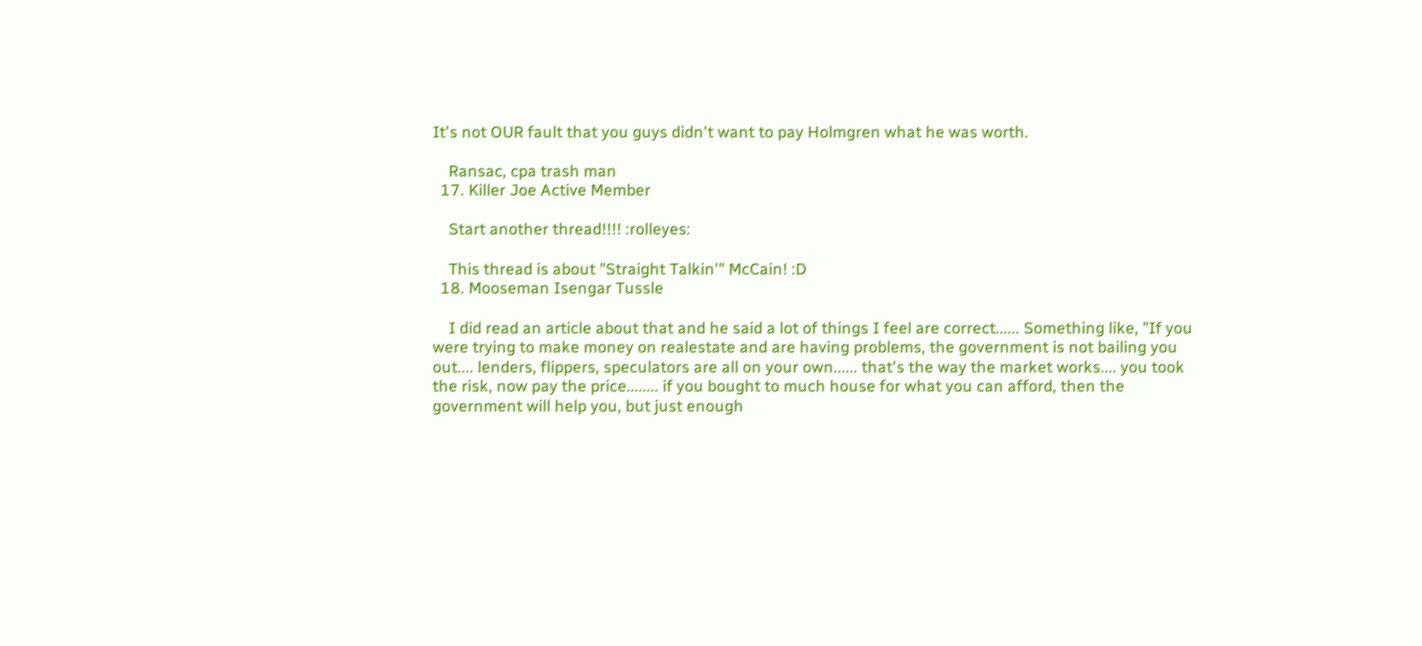It's not OUR fault that you guys didn't want to pay Holmgren what he was worth.

    Ransac, cpa trash man
  17. Killer Joe Active Member

    Start another thread!!!! :rolleyes:

    This thread is about "Straight Talkin'" McCain! :D
  18. Mooseman Isengar Tussle

    I did read an article about that and he said a lot of things I feel are correct...... Something like, "If you were trying to make money on realestate and are having problems, the government is not bailing you out.... lenders, flippers, speculators are all on your own...... that's the way the market works.... you took the risk, now pay the price........ if you bought to much house for what you can afford, then the government will help you, but just enough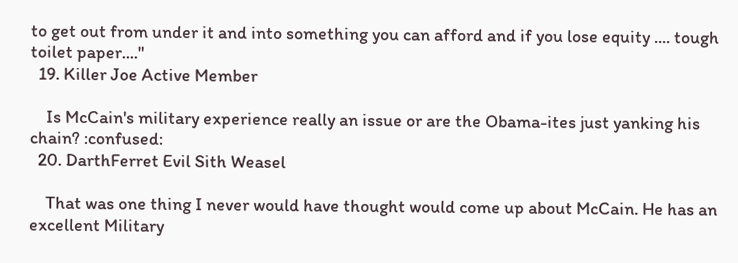to get out from under it and into something you can afford and if you lose equity .... tough toilet paper...."
  19. Killer Joe Active Member

    Is McCain's military experience really an issue or are the Obama-ites just yanking his chain? :confused:
  20. DarthFerret Evil Sith Weasel

    That was one thing I never would have thought would come up about McCain. He has an excellent Military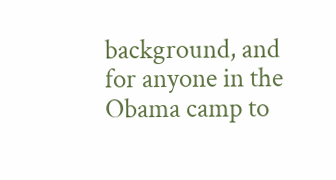background, and for anyone in the Obama camp to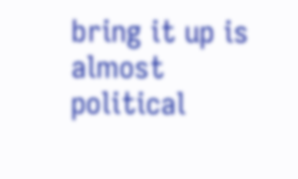bring it up is almost political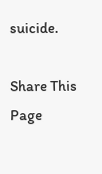suicide.

Share This Page